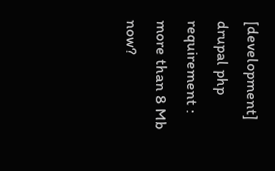[development] drupal php requirement : more than 8 Mb now?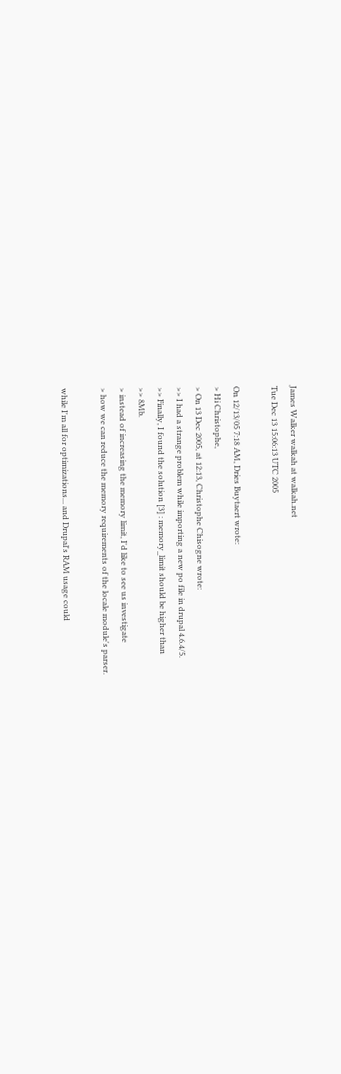James Walker walkah at walkah.net
Tue Dec 13 15:06:13 UTC 2005

On 12/13/05 7:18 AM, Dries Buytaert wrote:
> Hi Christophe,
> On 13 Dec 2005, at 12:13, Christophe Chisogne wrote:
>> I had a strange problem while importing a new po file in drupal 4.6.4/5.
>> Finally, I found the solution [3] : memory_limit should be higher than
>> 8Mb.
> instead of increasing the memory limit, I'd like to see us investigate
> how we can reduce the memory requirements of the locale module's parser.

while I'm all for optimizations... and Drupal's RAM usage could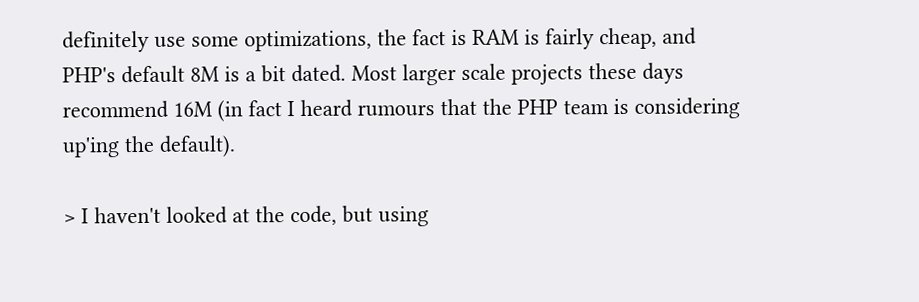definitely use some optimizations, the fact is RAM is fairly cheap, and
PHP's default 8M is a bit dated. Most larger scale projects these days
recommend 16M (in fact I heard rumours that the PHP team is considering
up'ing the default).

> I haven't looked at the code, but using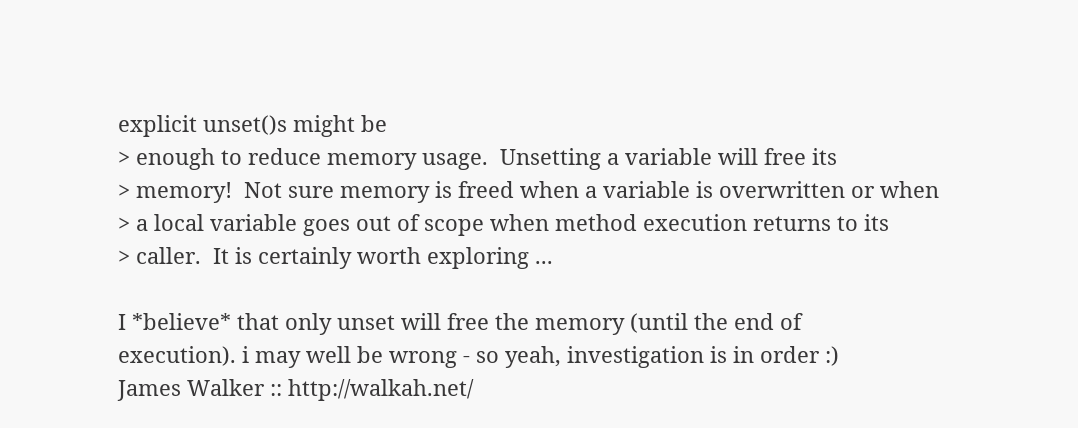explicit unset()s might be
> enough to reduce memory usage.  Unsetting a variable will free its
> memory!  Not sure memory is freed when a variable is overwritten or when
> a local variable goes out of scope when method execution returns to its
> caller.  It is certainly worth exploring ...

I *believe* that only unset will free the memory (until the end of
execution). i may well be wrong - so yeah, investigation is in order :)
James Walker :: http://walkah.net/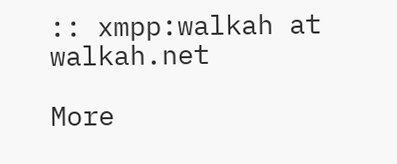:: xmpp:walkah at walkah.net

More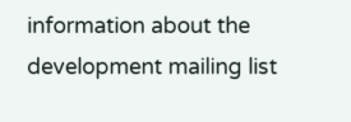information about the development mailing list